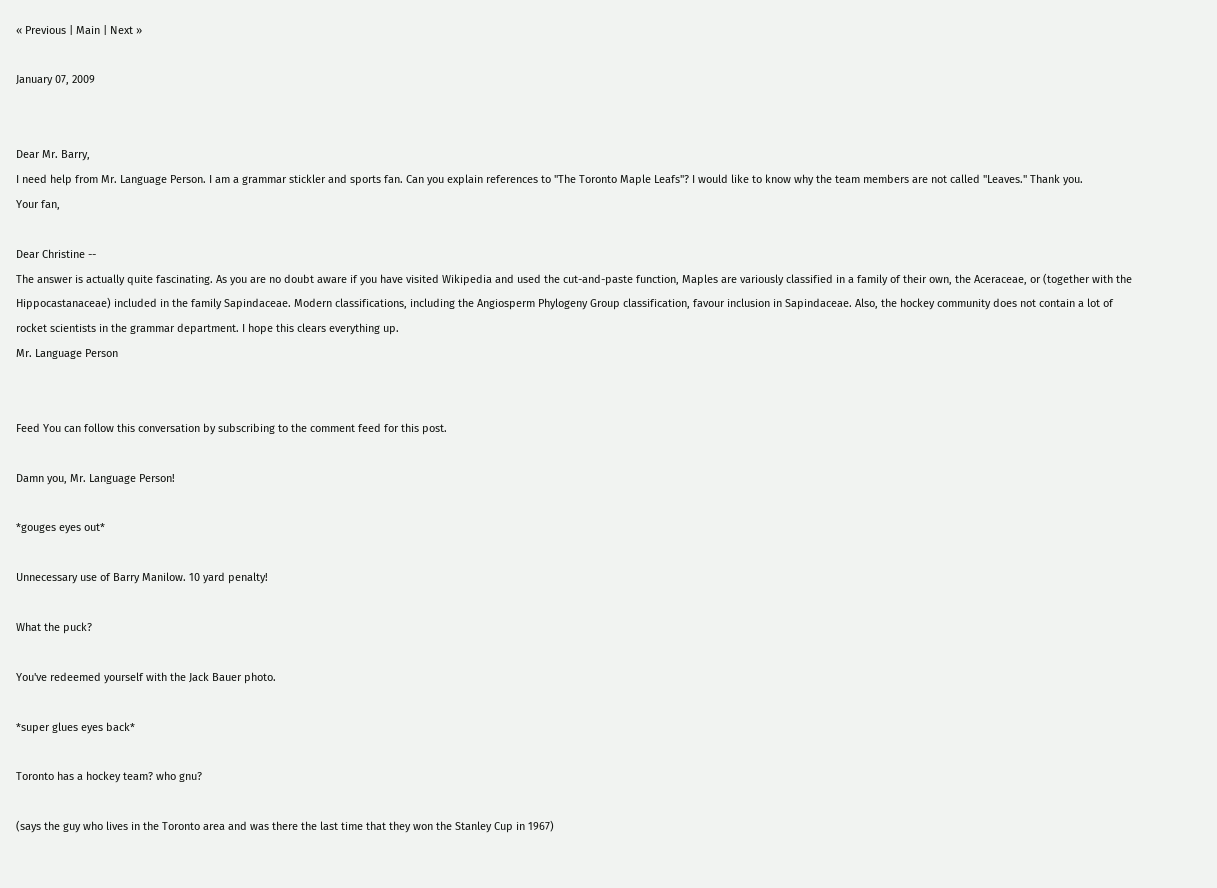« Previous | Main | Next »

January 07, 2009


Dear Mr. Barry,
I need help from Mr. Language Person. I am a grammar stickler and sports fan. Can you explain references to "The Toronto Maple Leafs"? I would like to know why the team members are not called "Leaves." Thank you.
Your fan,

Dear Christine --
The answer is actually quite fascinating. As you are no doubt aware if you have visited Wikipedia and used the cut-and-paste function, Maples are variously classified in a family of their own, the Aceraceae, or (together with the Hippocastanaceae) included in the family Sapindaceae. Modern classifications, including the Angiosperm Phylogeny Group classification, favour inclusion in Sapindaceae. Also, the hockey community does not contain a lot of rocket scientists in the grammar department. I hope this clears everything up.
Mr. Language Person


Feed You can follow this conversation by subscribing to the comment feed for this post.

Damn you, Mr. Language Person!

*gouges eyes out*

Unnecessary use of Barry Manilow. 10 yard penalty!

What the puck?

You've redeemed yourself with the Jack Bauer photo.

*super glues eyes back*

Toronto has a hockey team? who gnu?

(says the guy who lives in the Toronto area and was there the last time that they won the Stanley Cup in 1967)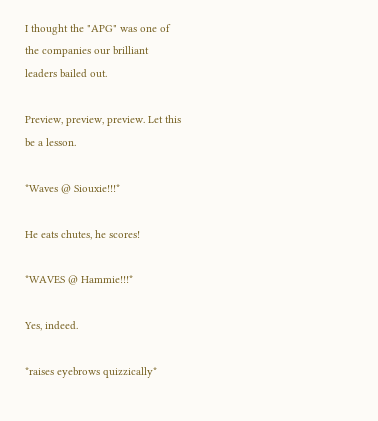I thought the "APG" was one of the companies our brilliant leaders bailed out.

Preview, preview, preview. Let this be a lesson.

*Waves @ Siouxie!!!*

He eats chutes, he scores!

*WAVES @ Hammie!!!*

Yes, indeed.

*raises eyebrows quizzically*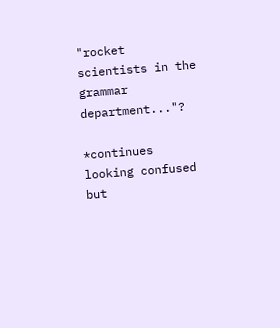"rocket scientists in the grammar department..."?

*continues looking confused but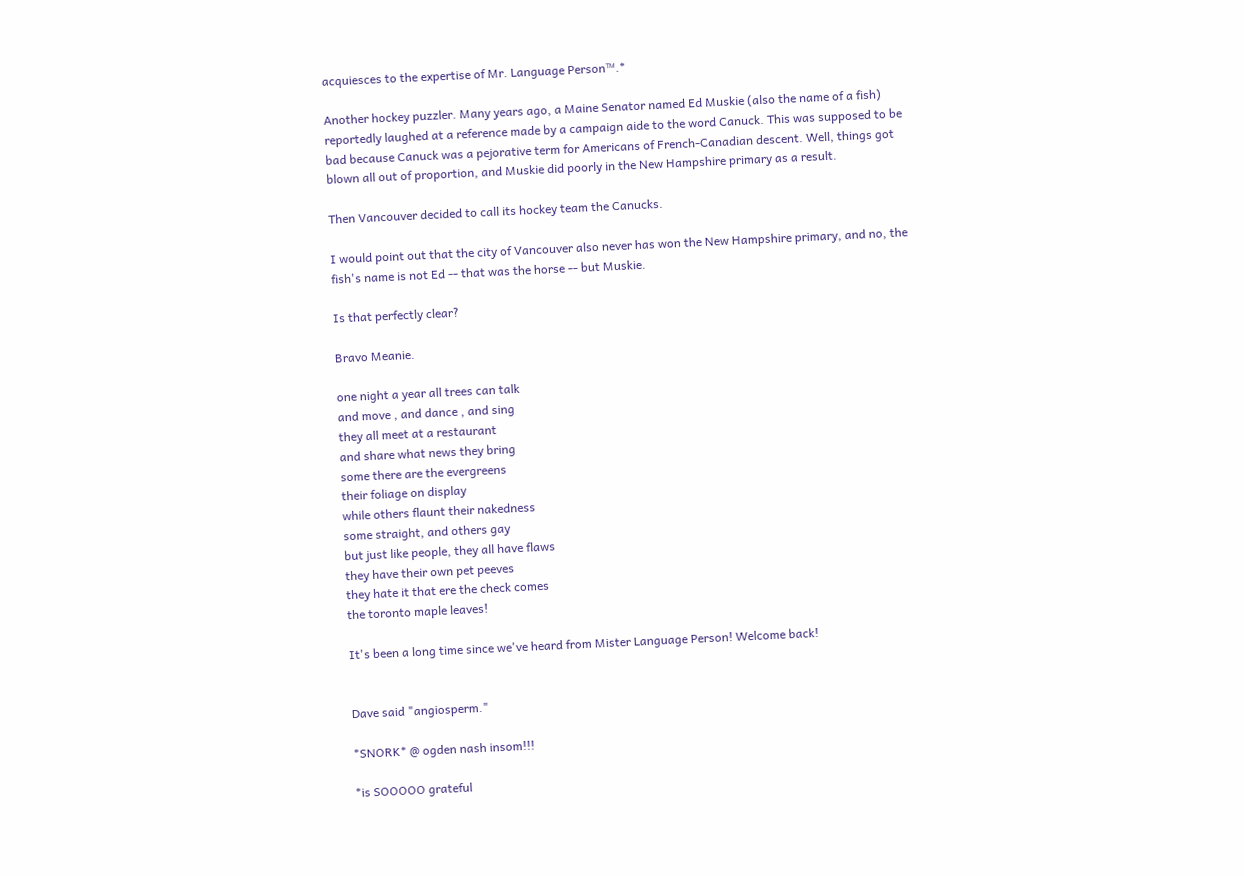acquiesces to the expertise of Mr. Language Person™.*

Another hockey puzzler. Many years ago, a Maine Senator named Ed Muskie (also the name of a fish) reportedly laughed at a reference made by a campaign aide to the word Canuck. This was supposed to be bad because Canuck was a pejorative term for Americans of French-Canadian descent. Well, things got blown all out of proportion, and Muskie did poorly in the New Hampshire primary as a result.

Then Vancouver decided to call its hockey team the Canucks.

I would point out that the city of Vancouver also never has won the New Hampshire primary, and no, the fish's name is not Ed -- that was the horse -- but Muskie.

Is that perfectly clear?

Bravo Meanie.

one night a year all trees can talk
and move , and dance , and sing
they all meet at a restaurant
and share what news they bring
some there are the evergreens
their foliage on display
while others flaunt their nakedness
some straight, and others gay
but just like people, they all have flaws
they have their own pet peeves
they hate it that ere the check comes
the toronto maple leaves!

It's been a long time since we've heard from Mister Language Person! Welcome back!


Dave said "angiosperm."

*SNORK* @ ogden nash insom!!!

*is SOOOOO grateful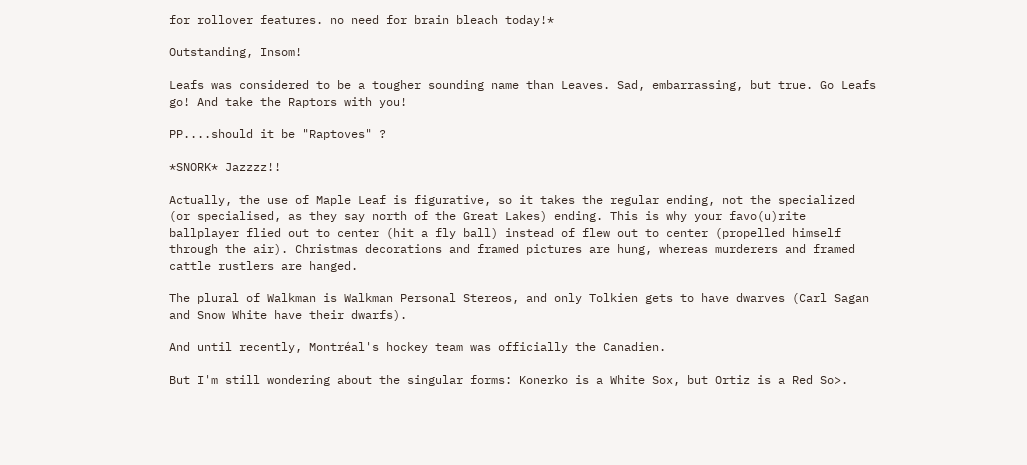for rollover features. no need for brain bleach today!*

Outstanding, Insom!

Leafs was considered to be a tougher sounding name than Leaves. Sad, embarrassing, but true. Go Leafs go! And take the Raptors with you!

PP....should it be "Raptoves" ?

*SNORK* Jazzzz!!

Actually, the use of Maple Leaf is figurative, so it takes the regular ending, not the specialized (or specialised, as they say north of the Great Lakes) ending. This is why your favo(u)rite ballplayer flied out to center (hit a fly ball) instead of flew out to center (propelled himself through the air). Christmas decorations and framed pictures are hung, whereas murderers and framed cattle rustlers are hanged.

The plural of Walkman is Walkman Personal Stereos, and only Tolkien gets to have dwarves (Carl Sagan and Snow White have their dwarfs).

And until recently, Montréal's hockey team was officially the Canadien.

But I'm still wondering about the singular forms: Konerko is a White Sox, but Ortiz is a Red So>.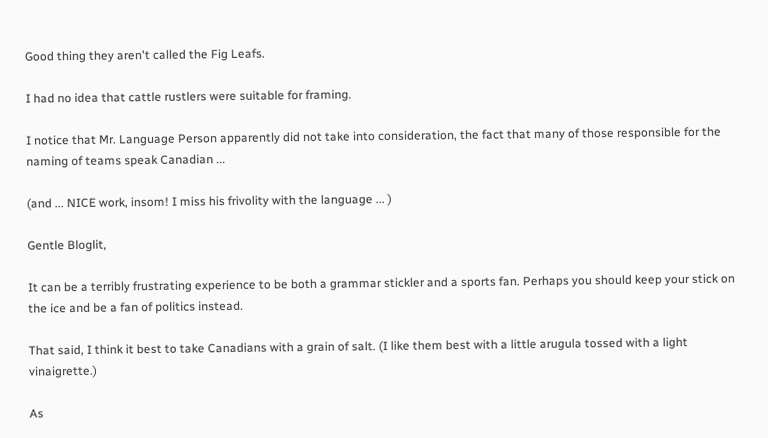Good thing they aren't called the Fig Leafs.

I had no idea that cattle rustlers were suitable for framing.

I notice that Mr. Language Person apparently did not take into consideration, the fact that many of those responsible for the naming of teams speak Canadian ...

(and ... NICE work, insom! I miss his frivolity with the language ... )

Gentle Bloglit,

It can be a terribly frustrating experience to be both a grammar stickler and a sports fan. Perhaps you should keep your stick on the ice and be a fan of politics instead.

That said, I think it best to take Canadians with a grain of salt. (I like them best with a little arugula tossed with a light vinaigrette.)

As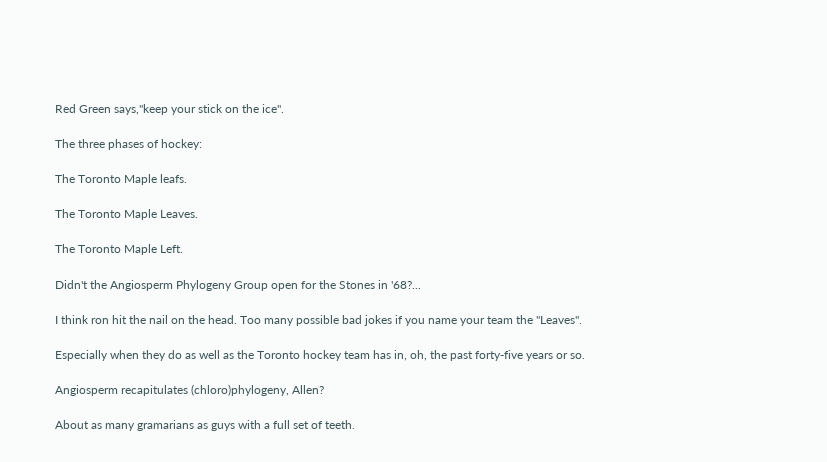Red Green says,"keep your stick on the ice".

The three phases of hockey:

The Toronto Maple leafs.

The Toronto Maple Leaves.

The Toronto Maple Left.

Didn't the Angiosperm Phylogeny Group open for the Stones in '68?...

I think ron hit the nail on the head. Too many possible bad jokes if you name your team the "Leaves".

Especially when they do as well as the Toronto hockey team has in, oh, the past forty-five years or so.

Angiosperm recapitulates (chloro)phylogeny, Allen?

About as many gramarians as guys with a full set of teeth.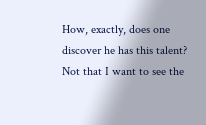How, exactly, does one discover he has this talent? Not that I want to see the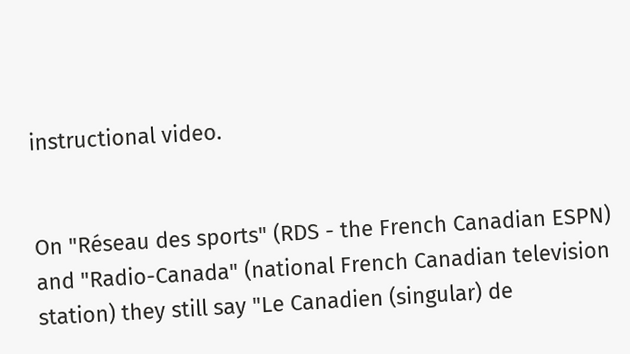instructional video.


On "Réseau des sports" (RDS - the French Canadian ESPN) and "Radio-Canada" (national French Canadian television station) they still say "Le Canadien (singular) de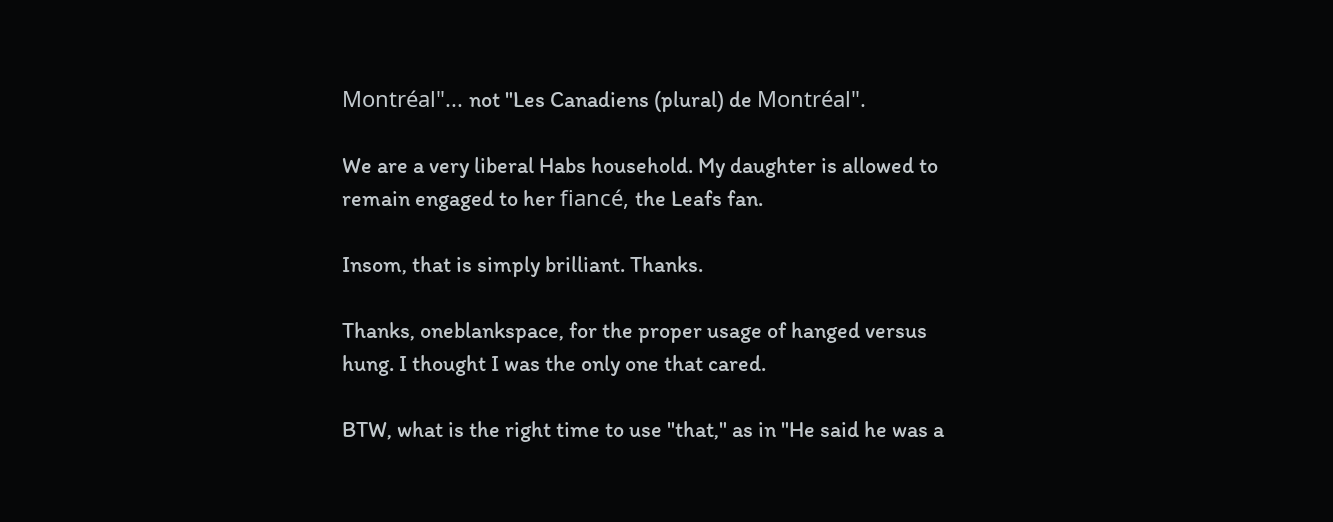Montréal"... not "Les Canadiens (plural) de Montréal".

We are a very liberal Habs household. My daughter is allowed to remain engaged to her fiancé, the Leafs fan.

Insom, that is simply brilliant. Thanks.

Thanks, oneblankspace, for the proper usage of hanged versus hung. I thought I was the only one that cared.

BTW, what is the right time to use "that," as in "He said he was a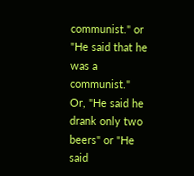communist." or "He said that he was a communist." Or, "He said he drank only two beers" or "He said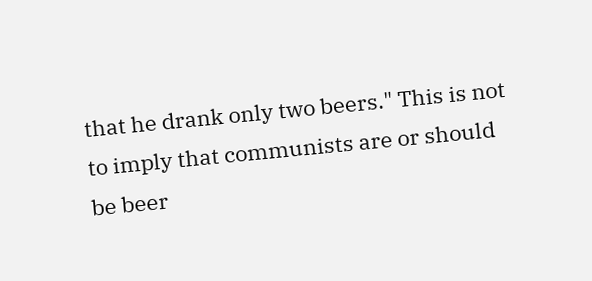that he drank only two beers." This is not to imply that communists are or should be beer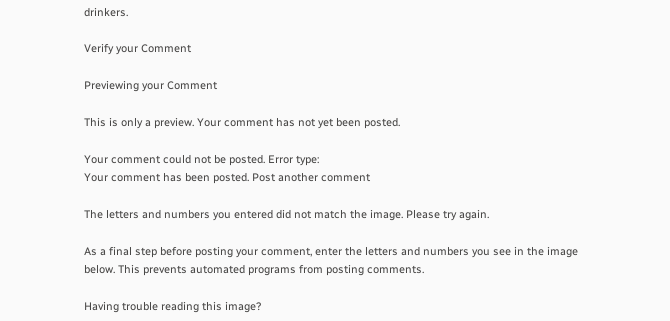drinkers.

Verify your Comment

Previewing your Comment

This is only a preview. Your comment has not yet been posted.

Your comment could not be posted. Error type:
Your comment has been posted. Post another comment

The letters and numbers you entered did not match the image. Please try again.

As a final step before posting your comment, enter the letters and numbers you see in the image below. This prevents automated programs from posting comments.

Having trouble reading this image?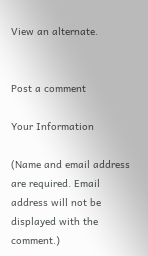View an alternate.


Post a comment

Your Information

(Name and email address are required. Email address will not be displayed with the comment.)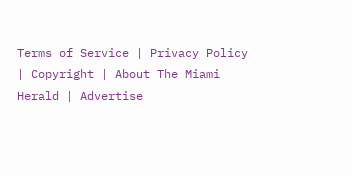Terms of Service | Privacy Policy | Copyright | About The Miami Herald | Advertise